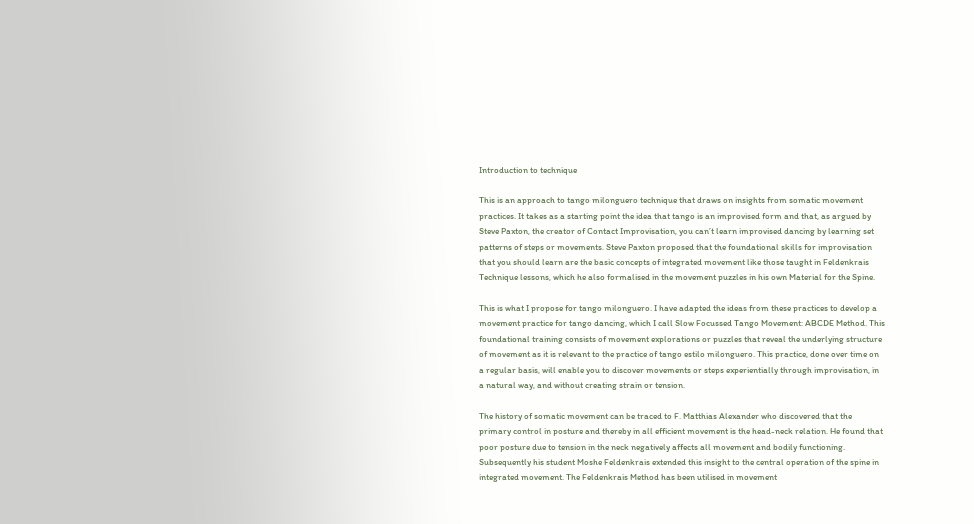Introduction to technique

This is an approach to tango milonguero technique that draws on insights from somatic movement practices. It takes as a starting point the idea that tango is an improvised form and that, as argued by Steve Paxton, the creator of Contact Improvisation, you can’t learn improvised dancing by learning set patterns of steps or movements. Steve Paxton proposed that the foundational skills for improvisation that you should learn are the basic concepts of integrated movement like those taught in Feldenkrais Technique lessons, which he also formalised in the movement puzzles in his own Material for the Spine.

This is what I propose for tango milonguero. I have adapted the ideas from these practices to develop a movement practice for tango dancing, which I call Slow Focussed Tango Movement: ABCDE Method. This foundational training consists of movement explorations or puzzles that reveal the underlying structure of movement as it is relevant to the practice of tango estilo milonguero. This practice, done over time on a regular basis, will enable you to discover movements or steps experientially through improvisation, in a natural way, and without creating strain or tension.

The history of somatic movement can be traced to F. Matthias Alexander who discovered that the primary control in posture and thereby in all efficient movement is the head-neck relation. He found that poor posture due to tension in the neck negatively affects all movement and bodily functioning. Subsequently his student Moshe Feldenkrais extended this insight to the central operation of the spine in integrated movement. The Feldenkrais Method has been utilised in movement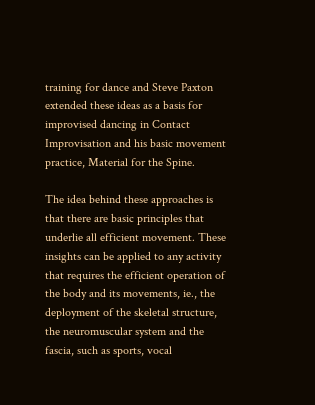training for dance and Steve Paxton extended these ideas as a basis for improvised dancing in Contact Improvisation and his basic movement practice, Material for the Spine.

The idea behind these approaches is that there are basic principles that underlie all efficient movement. These insights can be applied to any activity that requires the efficient operation of the body and its movements, ie., the deployment of the skeletal structure, the neuromuscular system and the fascia, such as sports, vocal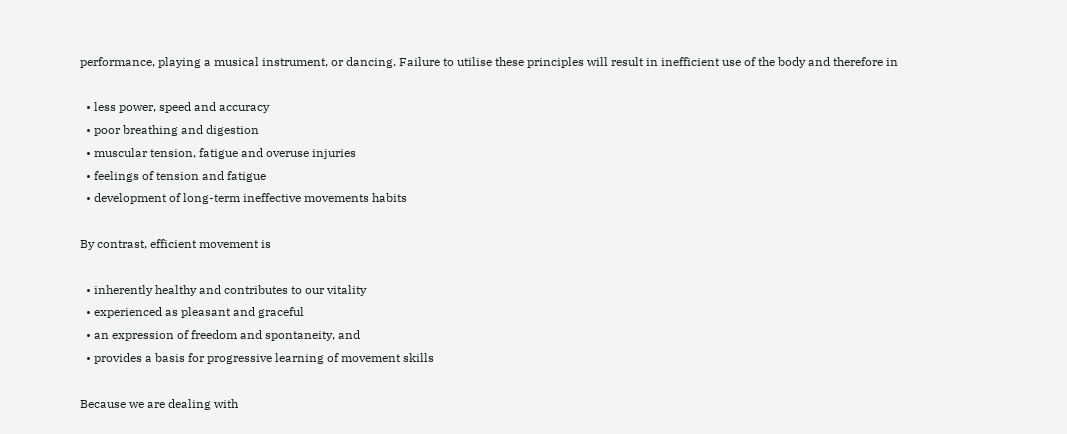performance, playing a musical instrument, or dancing. Failure to utilise these principles will result in inefficient use of the body and therefore in

  • less power, speed and accuracy
  • poor breathing and digestion
  • muscular tension, fatigue and overuse injuries
  • feelings of tension and fatigue
  • development of long-term ineffective movements habits

By contrast, efficient movement is

  • inherently healthy and contributes to our vitality
  • experienced as pleasant and graceful
  • an expression of freedom and spontaneity, and
  • provides a basis for progressive learning of movement skills

Because we are dealing with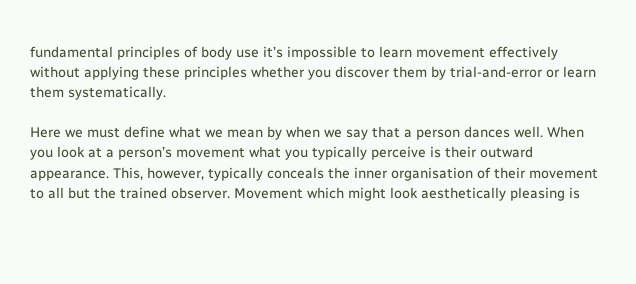fundamental principles of body use it’s impossible to learn movement effectively without applying these principles whether you discover them by trial-and-error or learn them systematically.

Here we must define what we mean by when we say that a person dances well. When you look at a person’s movement what you typically perceive is their outward appearance. This, however, typically conceals the inner organisation of their movement to all but the trained observer. Movement which might look aesthetically pleasing is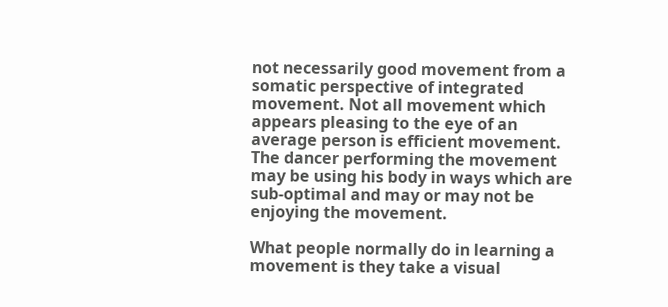not necessarily good movement from a somatic perspective of integrated movement. Not all movement which appears pleasing to the eye of an average person is efficient movement. The dancer performing the movement may be using his body in ways which are sub-optimal and may or may not be enjoying the movement.

What people normally do in learning a movement is they take a visual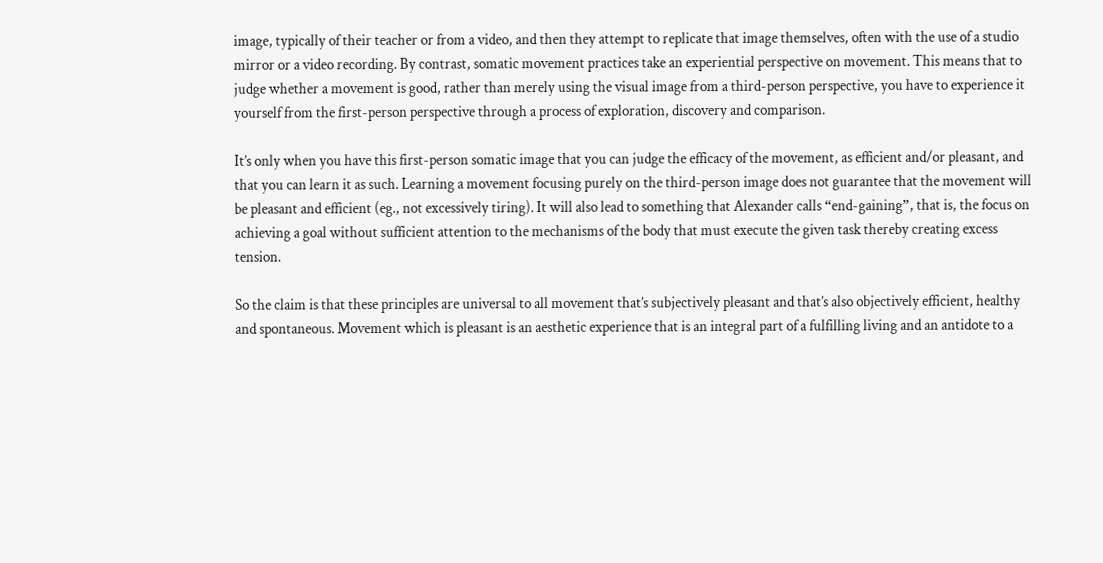image, typically of their teacher or from a video, and then they attempt to replicate that image themselves, often with the use of a studio mirror or a video recording. By contrast, somatic movement practices take an experiential perspective on movement. This means that to judge whether a movement is good, rather than merely using the visual image from a third-person perspective, you have to experience it yourself from the first-person perspective through a process of exploration, discovery and comparison.

It’s only when you have this first-person somatic image that you can judge the efficacy of the movement, as efficient and/or pleasant, and that you can learn it as such. Learning a movement focusing purely on the third-person image does not guarantee that the movement will be pleasant and efficient (eg., not excessively tiring). It will also lead to something that Alexander calls “end-gaining”, that is, the focus on achieving a goal without sufficient attention to the mechanisms of the body that must execute the given task thereby creating excess tension.

So the claim is that these principles are universal to all movement that’s subjectively pleasant and that’s also objectively efficient, healthy and spontaneous. Movement which is pleasant is an aesthetic experience that is an integral part of a fulfilling living and an antidote to a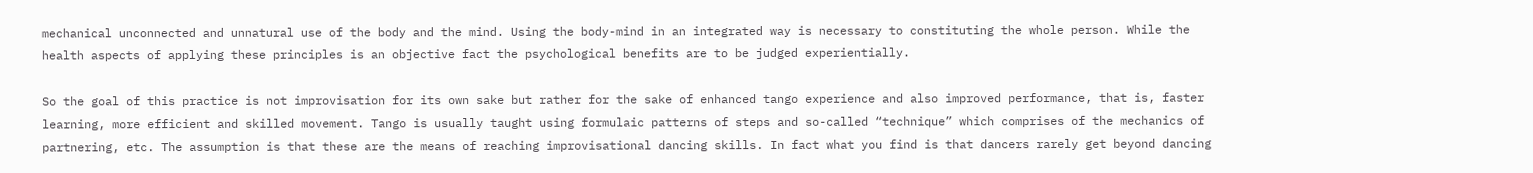mechanical unconnected and unnatural use of the body and the mind. Using the body-mind in an integrated way is necessary to constituting the whole person. While the health aspects of applying these principles is an objective fact the psychological benefits are to be judged experientially.

So the goal of this practice is not improvisation for its own sake but rather for the sake of enhanced tango experience and also improved performance, that is, faster learning, more efficient and skilled movement. Tango is usually taught using formulaic patterns of steps and so-called “technique” which comprises of the mechanics of partnering, etc. The assumption is that these are the means of reaching improvisational dancing skills. In fact what you find is that dancers rarely get beyond dancing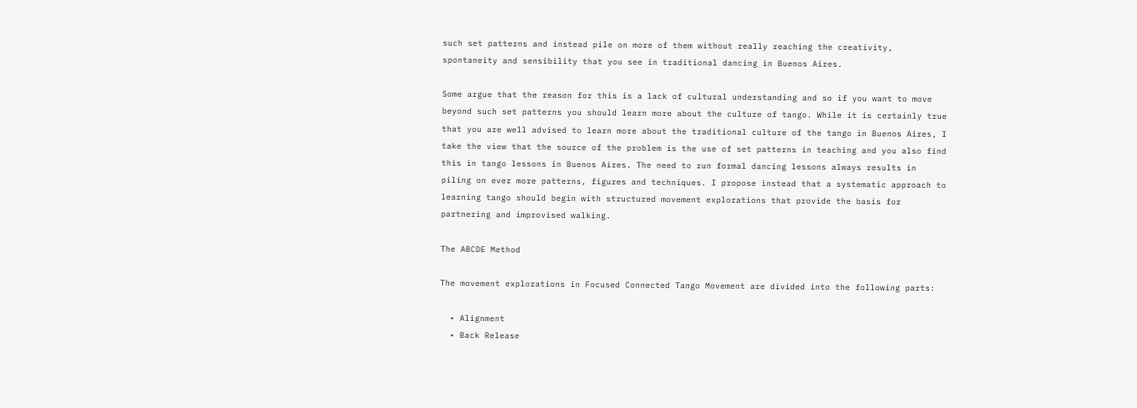such set patterns and instead pile on more of them without really reaching the creativity, spontaneity and sensibility that you see in traditional dancing in Buenos Aires.

Some argue that the reason for this is a lack of cultural understanding and so if you want to move beyond such set patterns you should learn more about the culture of tango. While it is certainly true that you are well advised to learn more about the traditional culture of the tango in Buenos Aires, I take the view that the source of the problem is the use of set patterns in teaching and you also find this in tango lessons in Buenos Aires. The need to run formal dancing lessons always results in piling on ever more patterns, figures and techniques. I propose instead that a systematic approach to learning tango should begin with structured movement explorations that provide the basis for partnering and improvised walking.

The ABCDE Method

The movement explorations in Focused Connected Tango Movement are divided into the following parts:

  • Alignment
  • Back Release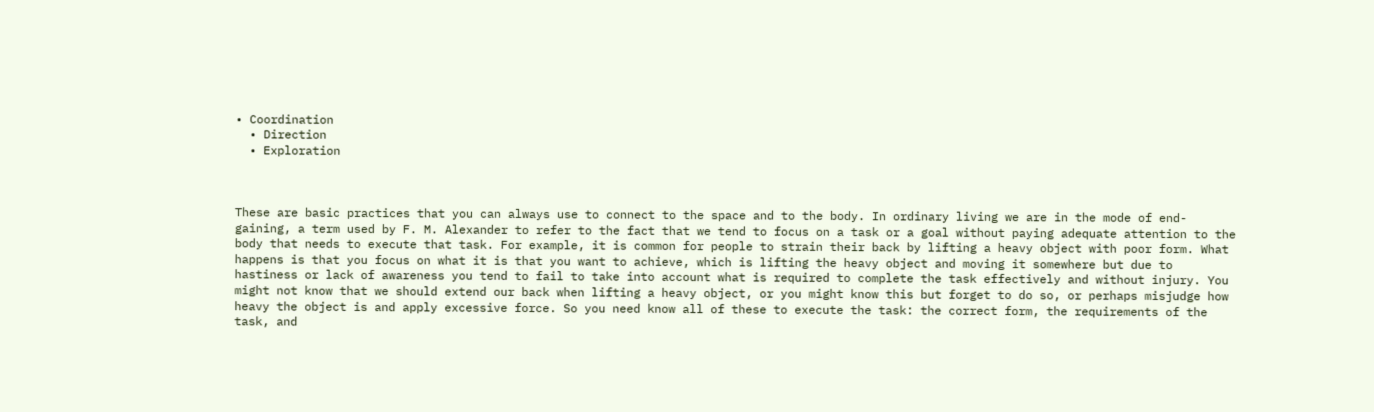• Coordination
  • Direction
  • Exploration



These are basic practices that you can always use to connect to the space and to the body. In ordinary living we are in the mode of end-gaining, a term used by F. M. Alexander to refer to the fact that we tend to focus on a task or a goal without paying adequate attention to the body that needs to execute that task. For example, it is common for people to strain their back by lifting a heavy object with poor form. What happens is that you focus on what it is that you want to achieve, which is lifting the heavy object and moving it somewhere but due to hastiness or lack of awareness you tend to fail to take into account what is required to complete the task effectively and without injury. You might not know that we should extend our back when lifting a heavy object, or you might know this but forget to do so, or perhaps misjudge how heavy the object is and apply excessive force. So you need know all of these to execute the task: the correct form, the requirements of the task, and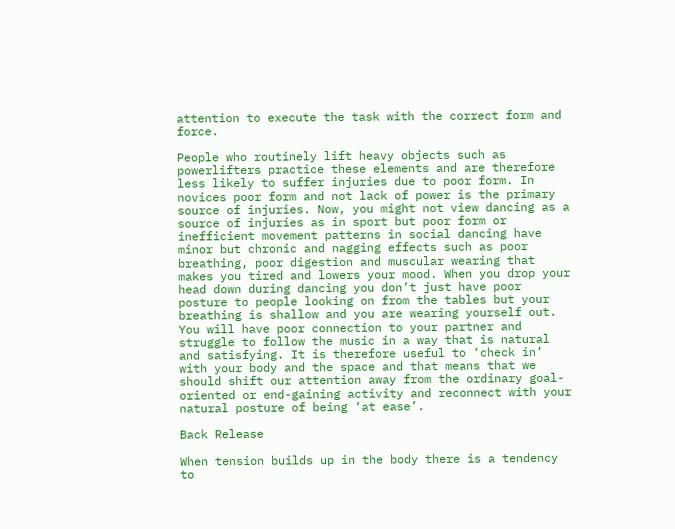attention to execute the task with the correct form and force.

People who routinely lift heavy objects such as powerlifters practice these elements and are therefore less likely to suffer injuries due to poor form. In novices poor form and not lack of power is the primary source of injuries. Now, you might not view dancing as a source of injuries as in sport but poor form or inefficient movement patterns in social dancing have minor but chronic and nagging effects such as poor breathing, poor digestion and muscular wearing that makes you tired and lowers your mood. When you drop your head down during dancing you don’t just have poor posture to people looking on from the tables but your breathing is shallow and you are wearing yourself out. You will have poor connection to your partner and struggle to follow the music in a way that is natural and satisfying. It is therefore useful to ‘check in’ with your body and the space and that means that we should shift our attention away from the ordinary goal-oriented or end-gaining activity and reconnect with your natural posture of being ‘at ease’.

Back Release

When tension builds up in the body there is a tendency to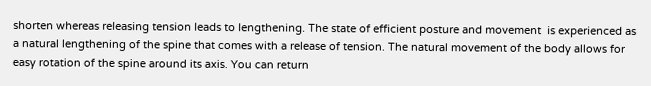shorten whereas releasing tension leads to lengthening. The state of efficient posture and movement  is experienced as a natural lengthening of the spine that comes with a release of tension. The natural movement of the body allows for easy rotation of the spine around its axis. You can return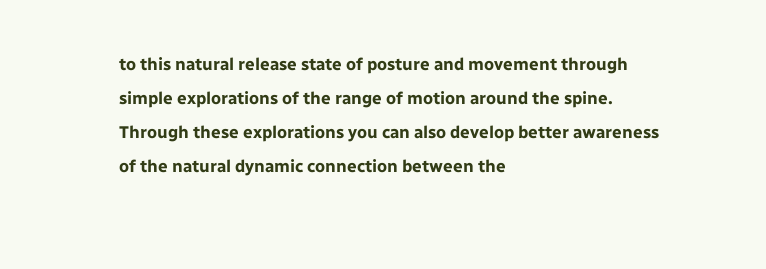to this natural release state of posture and movement through simple explorations of the range of motion around the spine. Through these explorations you can also develop better awareness of the natural dynamic connection between the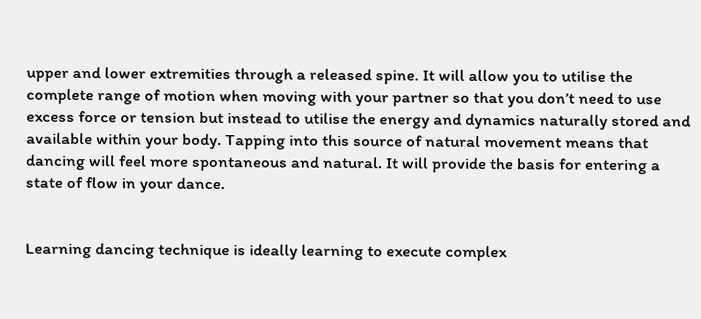upper and lower extremities through a released spine. It will allow you to utilise the complete range of motion when moving with your partner so that you don’t need to use excess force or tension but instead to utilise the energy and dynamics naturally stored and available within your body. Tapping into this source of natural movement means that dancing will feel more spontaneous and natural. It will provide the basis for entering a state of flow in your dance.


Learning dancing technique is ideally learning to execute complex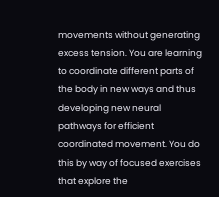movements without generating excess tension. You are learning to coordinate different parts of the body in new ways and thus developing new neural pathways for efficient coordinated movement. You do this by way of focused exercises that explore the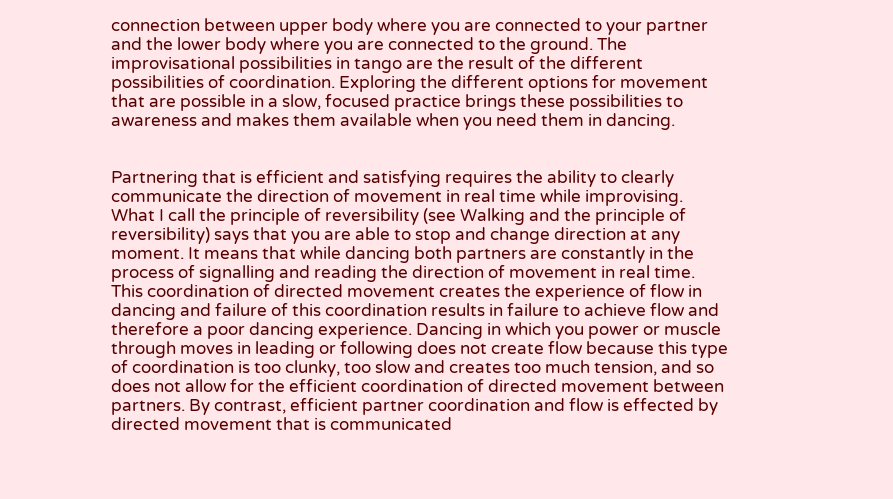connection between upper body where you are connected to your partner and the lower body where you are connected to the ground. The improvisational possibilities in tango are the result of the different possibilities of coordination. Exploring the different options for movement that are possible in a slow, focused practice brings these possibilities to awareness and makes them available when you need them in dancing.


Partnering that is efficient and satisfying requires the ability to clearly communicate the direction of movement in real time while improvising. What I call the principle of reversibility (see Walking and the principle of reversibility) says that you are able to stop and change direction at any moment. It means that while dancing both partners are constantly in the process of signalling and reading the direction of movement in real time. This coordination of directed movement creates the experience of flow in dancing and failure of this coordination results in failure to achieve flow and therefore a poor dancing experience. Dancing in which you power or muscle through moves in leading or following does not create flow because this type of coordination is too clunky, too slow and creates too much tension, and so does not allow for the efficient coordination of directed movement between partners. By contrast, efficient partner coordination and flow is effected by directed movement that is communicated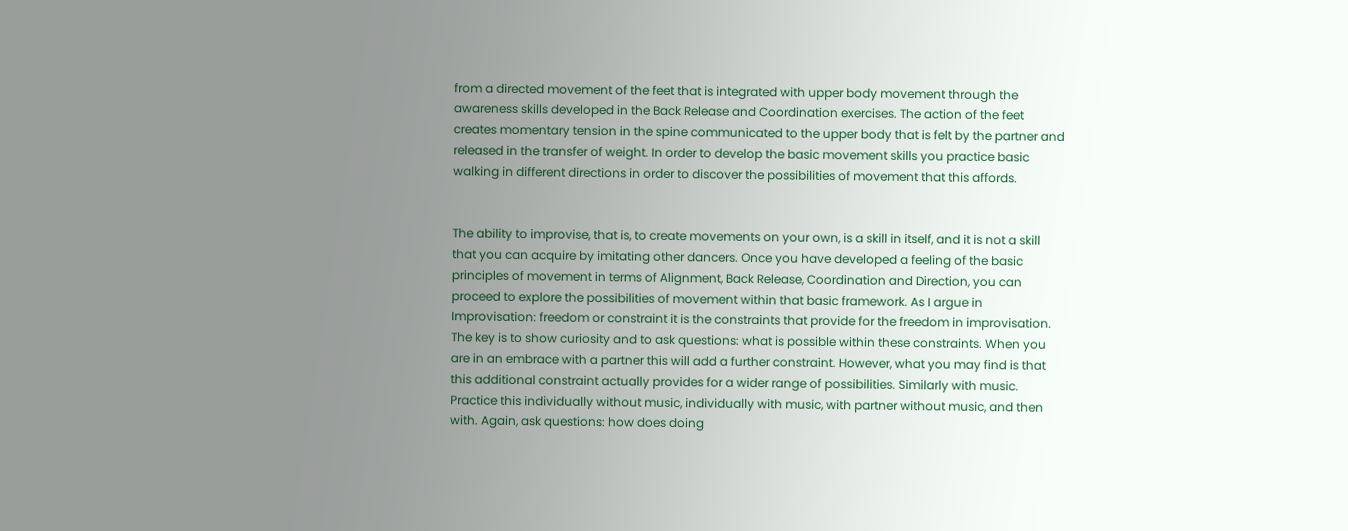from a directed movement of the feet that is integrated with upper body movement through the awareness skills developed in the Back Release and Coordination exercises. The action of the feet creates momentary tension in the spine communicated to the upper body that is felt by the partner and released in the transfer of weight. In order to develop the basic movement skills you practice basic walking in different directions in order to discover the possibilities of movement that this affords.


The ability to improvise, that is, to create movements on your own, is a skill in itself, and it is not a skill that you can acquire by imitating other dancers. Once you have developed a feeling of the basic principles of movement in terms of Alignment, Back Release, Coordination and Direction, you can proceed to explore the possibilities of movement within that basic framework. As I argue in Improvisation: freedom or constraint it is the constraints that provide for the freedom in improvisation. The key is to show curiosity and to ask questions: what is possible within these constraints. When you are in an embrace with a partner this will add a further constraint. However, what you may find is that this additional constraint actually provides for a wider range of possibilities. Similarly with music. Practice this individually without music, individually with music, with partner without music, and then with. Again, ask questions: how does doing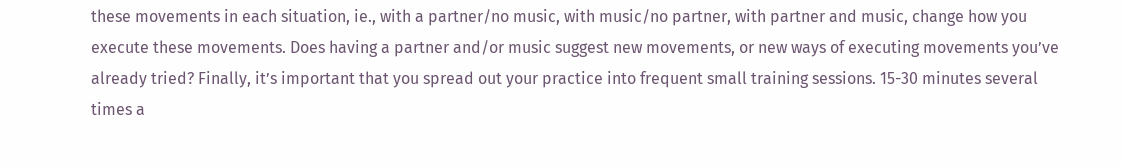these movements in each situation, ie., with a partner/no music, with music/no partner, with partner and music, change how you execute these movements. Does having a partner and/or music suggest new movements, or new ways of executing movements you’ve already tried? Finally, it’s important that you spread out your practice into frequent small training sessions. 15-30 minutes several times a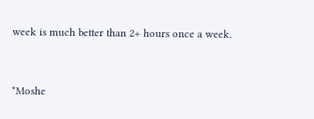week is much better than 2+ hours once a week.


*Moshe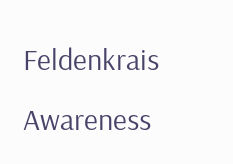Feldenkrais Awareness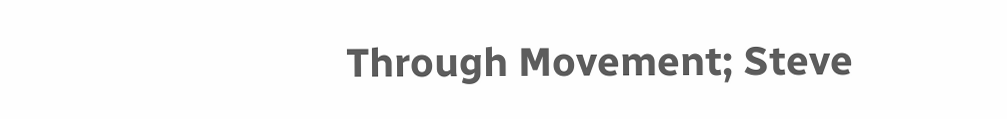Through Movement; Steve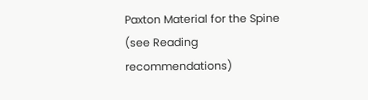Paxton Material for the Spine (see Reading recommendations)